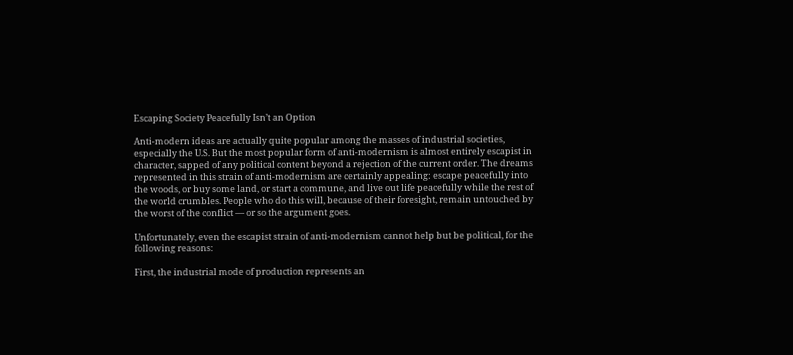Escaping Society Peacefully Isn’t an Option

Anti-modern ideas are actually quite popular among the masses of industrial societies, especially the U.S. But the most popular form of anti-modernism is almost entirely escapist in character, sapped of any political content beyond a rejection of the current order. The dreams represented in this strain of anti-modernism are certainly appealing: escape peacefully into the woods, or buy some land, or start a commune, and live out life peacefully while the rest of the world crumbles. People who do this will, because of their foresight, remain untouched by the worst of the conflict — or so the argument goes.

Unfortunately, even the escapist strain of anti-modernism cannot help but be political, for the following reasons:

First, the industrial mode of production represents an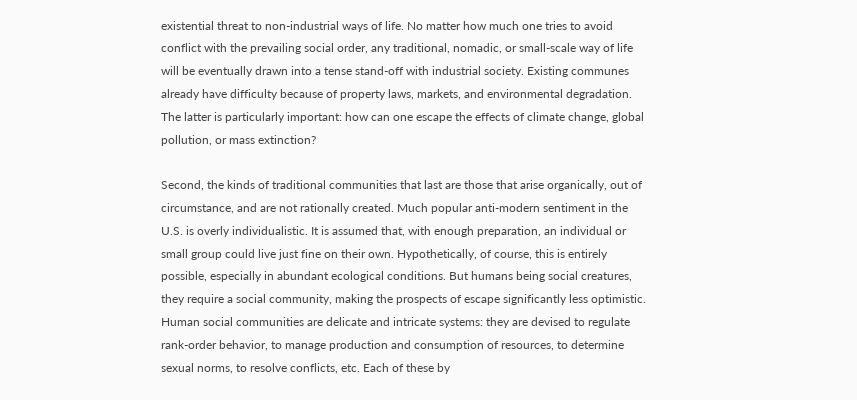existential threat to non-industrial ways of life. No matter how much one tries to avoid conflict with the prevailing social order, any traditional, nomadic, or small-scale way of life will be eventually drawn into a tense stand-off with industrial society. Existing communes already have difficulty because of property laws, markets, and environmental degradation. The latter is particularly important: how can one escape the effects of climate change, global pollution, or mass extinction?

Second, the kinds of traditional communities that last are those that arise organically, out of circumstance, and are not rationally created. Much popular anti-modern sentiment in the U.S. is overly individualistic. It is assumed that, with enough preparation, an individual or small group could live just fine on their own. Hypothetically, of course, this is entirely possible, especially in abundant ecological conditions. But humans being social creatures, they require a social community, making the prospects of escape significantly less optimistic. Human social communities are delicate and intricate systems: they are devised to regulate rank-order behavior, to manage production and consumption of resources, to determine sexual norms, to resolve conflicts, etc. Each of these by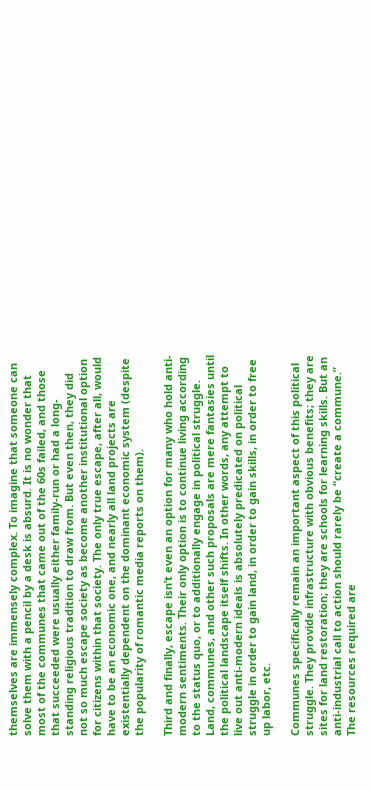themselves are immensely complex. To imagine that someone can solve them with a pencil by a desk is absurd. It is no wonder that most of the communes that came out of the 60s failed, and those that succeeded were usually either family-run or had a long-standing religious tradition to draw from. But even then, they did not so much escape society as become another institutional option for citizens within that society. The only true escape, after all, would have to be an economic one, and nearly all land projects are existentially dependent on the dominant economic system (despite the popularity of romantic media reports on them).

Third and finally, escape isn’t even an option for many who hold anti-modern sentiments. Their only option is to continue living according to the status quo, or to additionally engage in political struggle. Land, communes, and other such proposals are mere fantasies until the political landscape itself shifts. In other words, any attempt to live out anti-modern ideals is absolutely predicated on political struggle in order to gain land, in order to gain skills, in order to free up labor, etc.

Communes specifically remain an important aspect of this political struggle. They provide infrastructure with obvious benefits; they are sites for land restoration; they are schools for learning skills. But an anti-industrial call to action should rarely be “create a commune.” The resources required are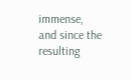immense, and since the resulting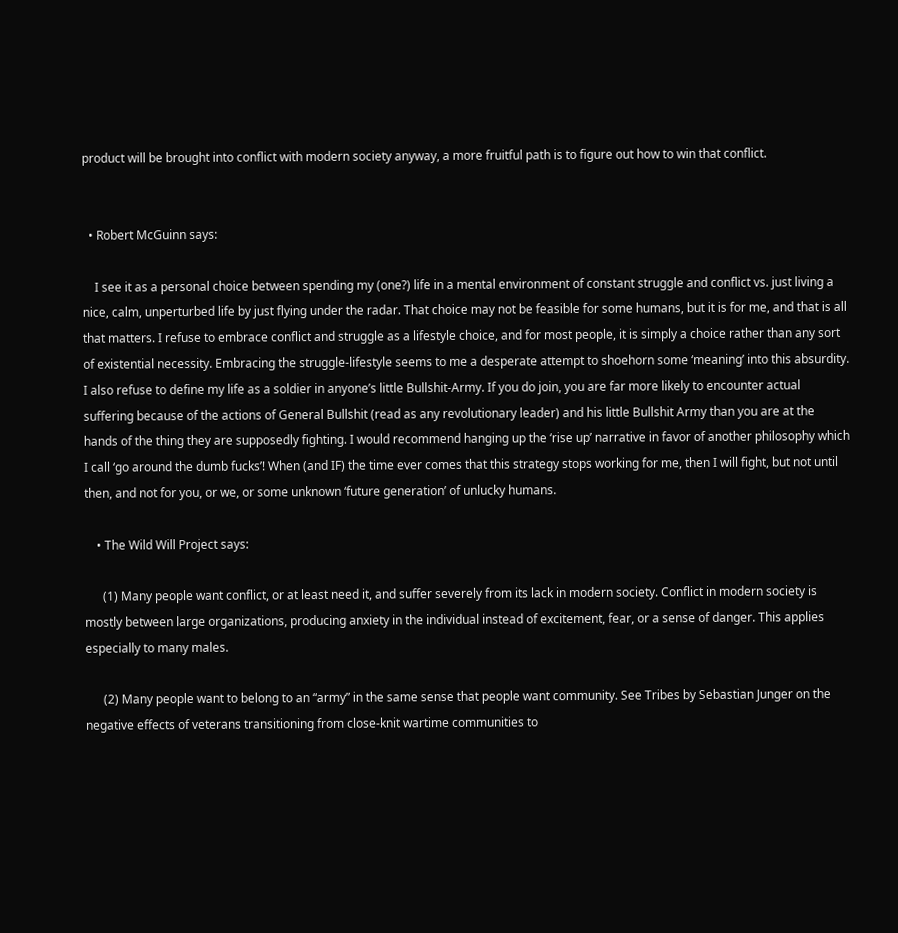product will be brought into conflict with modern society anyway, a more fruitful path is to figure out how to win that conflict.


  • Robert McGuinn says:

    I see it as a personal choice between spending my (one?) life in a mental environment of constant struggle and conflict vs. just living a nice, calm, unperturbed life by just flying under the radar. That choice may not be feasible for some humans, but it is for me, and that is all that matters. I refuse to embrace conflict and struggle as a lifestyle choice, and for most people, it is simply a choice rather than any sort of existential necessity. Embracing the struggle-lifestyle seems to me a desperate attempt to shoehorn some ‘meaning’ into this absurdity. I also refuse to define my life as a soldier in anyone’s little Bullshit-Army. If you do join, you are far more likely to encounter actual suffering because of the actions of General Bullshit (read as any revolutionary leader) and his little Bullshit Army than you are at the hands of the thing they are supposedly fighting. I would recommend hanging up the ‘rise up’ narrative in favor of another philosophy which I call ‘go around the dumb fucks’! When (and IF) the time ever comes that this strategy stops working for me, then I will fight, but not until then, and not for you, or we, or some unknown ‘future generation’ of unlucky humans.

    • The Wild Will Project says:

      (1) Many people want conflict, or at least need it, and suffer severely from its lack in modern society. Conflict in modern society is mostly between large organizations, producing anxiety in the individual instead of excitement, fear, or a sense of danger. This applies especially to many males.

      (2) Many people want to belong to an “army” in the same sense that people want community. See Tribes by Sebastian Junger on the negative effects of veterans transitioning from close-knit wartime communities to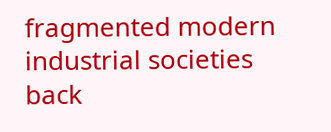fragmented modern industrial societies back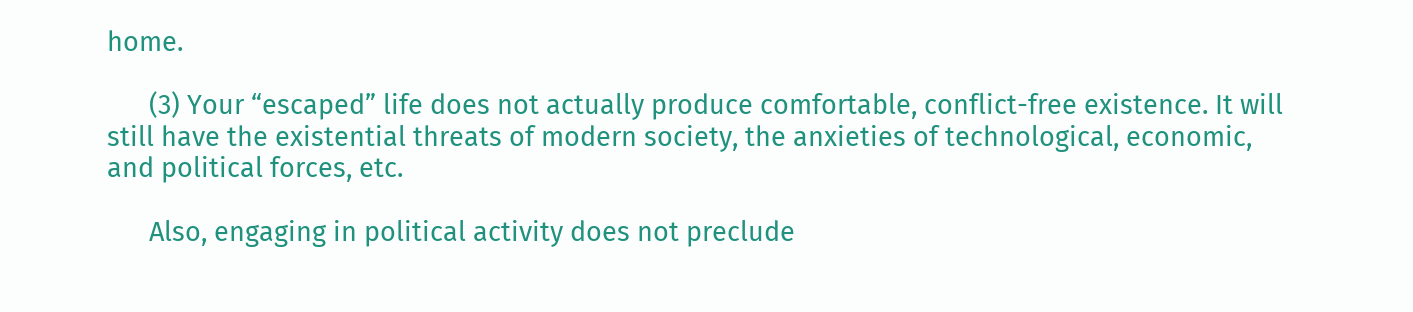home.

      (3) Your “escaped” life does not actually produce comfortable, conflict-free existence. It will still have the existential threats of modern society, the anxieties of technological, economic, and political forces, etc.

      Also, engaging in political activity does not preclude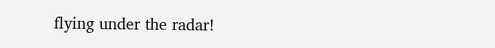flying under the radar!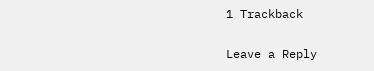1 Trackback

Leave a Reply